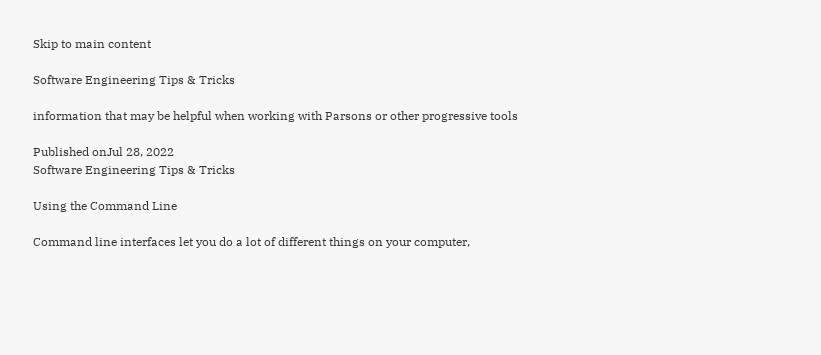Skip to main content

Software Engineering Tips & Tricks

information that may be helpful when working with Parsons or other progressive tools

Published onJul 28, 2022
Software Engineering Tips & Tricks

Using the Command Line

Command line interfaces let you do a lot of different things on your computer,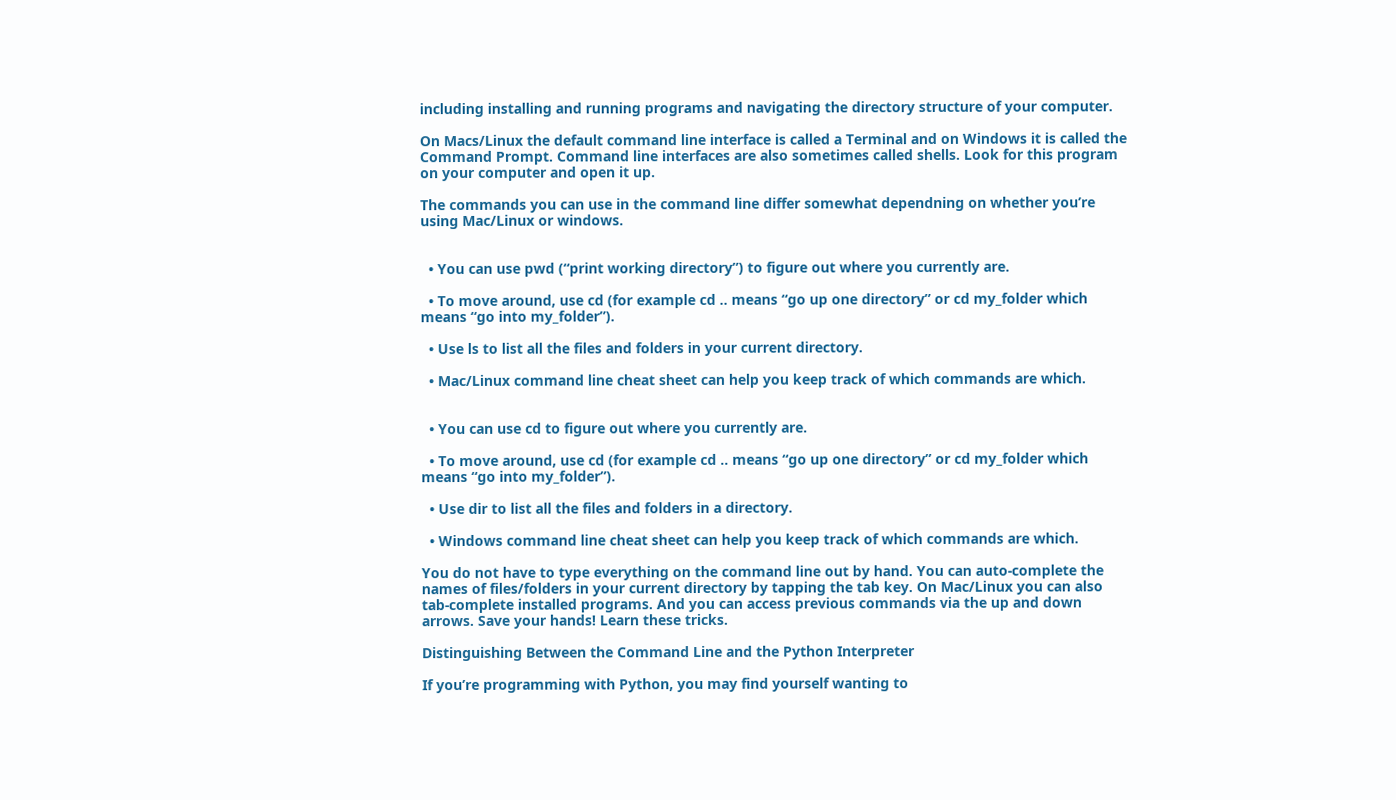including installing and running programs and navigating the directory structure of your computer.

On Macs/Linux the default command line interface is called a Terminal and on Windows it is called the Command Prompt. Command line interfaces are also sometimes called shells. Look for this program on your computer and open it up.

The commands you can use in the command line differ somewhat dependning on whether you’re using Mac/Linux or windows.


  • You can use pwd (“print working directory”) to figure out where you currently are.

  • To move around, use cd (for example cd .. means “go up one directory” or cd my_folder which means “go into my_folder”).

  • Use ls to list all the files and folders in your current directory.

  • Mac/Linux command line cheat sheet can help you keep track of which commands are which.


  • You can use cd to figure out where you currently are.

  • To move around, use cd (for example cd .. means “go up one directory” or cd my_folder which means “go into my_folder”).

  • Use dir to list all the files and folders in a directory.

  • Windows command line cheat sheet can help you keep track of which commands are which.

You do not have to type everything on the command line out by hand. You can auto-complete the names of files/folders in your current directory by tapping the tab key. On Mac/Linux you can also tab-complete installed programs. And you can access previous commands via the up and down arrows. Save your hands! Learn these tricks.

Distinguishing Between the Command Line and the Python Interpreter

If you’re programming with Python, you may find yourself wanting to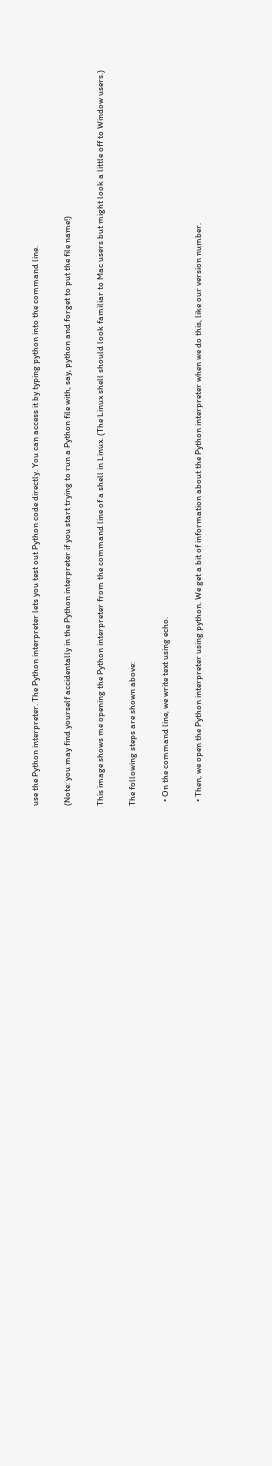use the Python interpreter. The Python interpreter lets you test out Python code directly. You can access it by typing python into the command line.

(Note: you may find yourself accidentally in the Python interpreter if you start trying to run a Python file with, say, python and forget to put the file name!)

This image shows me opening the Python interpreter from the command line of a shell in Linux. (The Linux shell should look familiar to Mac users but might look a little off to Window users.)

The following steps are shown above:

  • On the command line, we write text using echo.

  • Then, we open the Python interpreter using python. We get a bit of information about the Python interpreter when we do this, like our version number.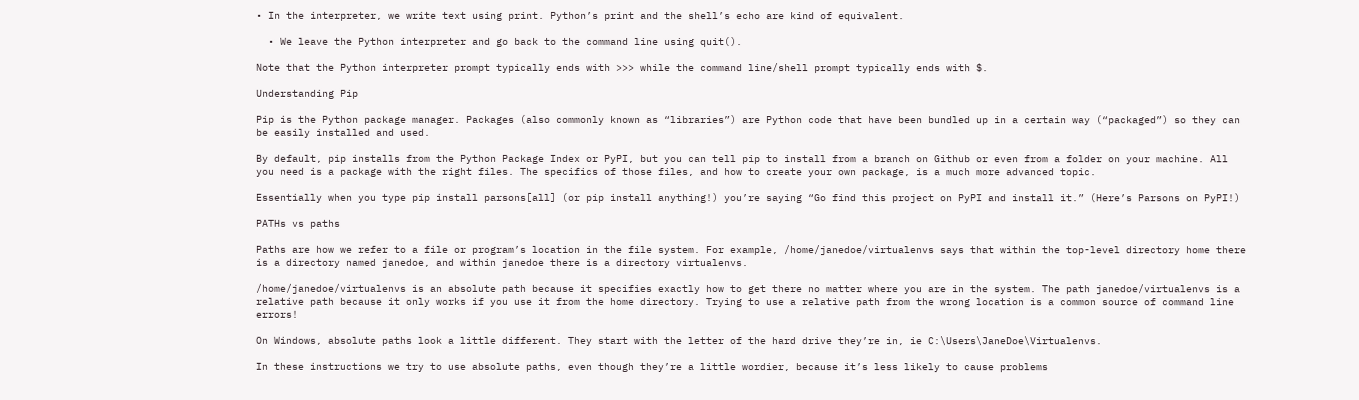• In the interpreter, we write text using print. Python’s print and the shell’s echo are kind of equivalent.

  • We leave the Python interpreter and go back to the command line using quit().

Note that the Python interpreter prompt typically ends with >>> while the command line/shell prompt typically ends with $.

Understanding Pip

Pip is the Python package manager. Packages (also commonly known as “libraries”) are Python code that have been bundled up in a certain way (“packaged”) so they can be easily installed and used.

By default, pip installs from the Python Package Index or PyPI, but you can tell pip to install from a branch on Github or even from a folder on your machine. All you need is a package with the right files. The specifics of those files, and how to create your own package, is a much more advanced topic.

Essentially when you type pip install parsons[all] (or pip install anything!) you’re saying “Go find this project on PyPI and install it.” (Here’s Parsons on PyPI!)

PATHs vs paths

Paths are how we refer to a file or program’s location in the file system. For example, /home/janedoe/virtualenvs says that within the top-level directory home there is a directory named janedoe, and within janedoe there is a directory virtualenvs.

/home/janedoe/virtualenvs is an absolute path because it specifies exactly how to get there no matter where you are in the system. The path janedoe/virtualenvs is a relative path because it only works if you use it from the home directory. Trying to use a relative path from the wrong location is a common source of command line errors!

On Windows, absolute paths look a little different. They start with the letter of the hard drive they’re in, ie C:\Users\JaneDoe\Virtualenvs.

In these instructions we try to use absolute paths, even though they’re a little wordier, because it’s less likely to cause problems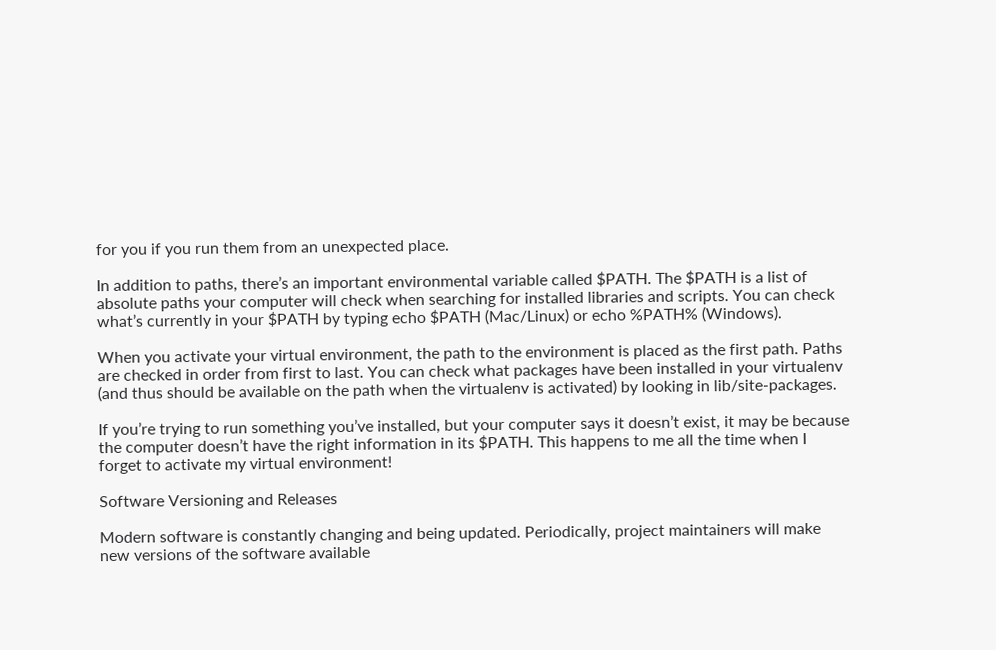for you if you run them from an unexpected place.

In addition to paths, there’s an important environmental variable called $PATH. The $PATH is a list of absolute paths your computer will check when searching for installed libraries and scripts. You can check what’s currently in your $PATH by typing echo $PATH (Mac/Linux) or echo %PATH% (Windows).

When you activate your virtual environment, the path to the environment is placed as the first path. Paths are checked in order from first to last. You can check what packages have been installed in your virtualenv (and thus should be available on the path when the virtualenv is activated) by looking in lib/site-packages.

If you’re trying to run something you’ve installed, but your computer says it doesn’t exist, it may be because the computer doesn’t have the right information in its $PATH. This happens to me all the time when I forget to activate my virtual environment!

Software Versioning and Releases

Modern software is constantly changing and being updated. Periodically, project maintainers will make new versions of the software available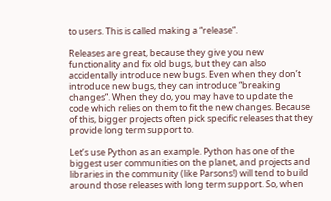to users. This is called making a “release”.

Releases are great, because they give you new functionality and fix old bugs, but they can also accidentally introduce new bugs. Even when they don’t introduce new bugs, they can introduce “breaking changes”. When they do, you may have to update the code which relies on them to fit the new changes. Because of this, bigger projects often pick specific releases that they provide long term support to.

Let’s use Python as an example. Python has one of the biggest user communities on the planet, and projects and libraries in the community (like Parsons!) will tend to build around those releases with long term support. So, when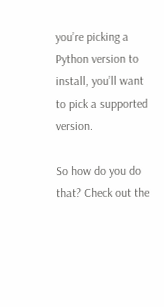you’re picking a Python version to install, you’ll want to pick a supported version.

So how do you do that? Check out the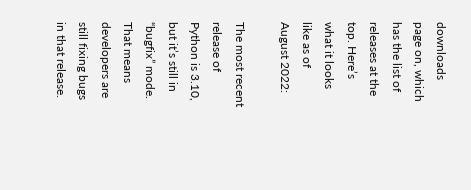downloads page on, which has the list of releases at the top. Here’s what it looks like as of August 2022:

The most recent release of Python is 3.10, but it’s still in “bugfix” mode. That means developers are still fixing bugs in that release.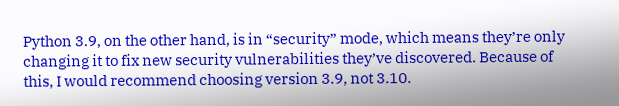Python 3.9, on the other hand, is in “security” mode, which means they’re only changing it to fix new security vulnerabilities they’ve discovered. Because of this, I would recommend choosing version 3.9, not 3.10.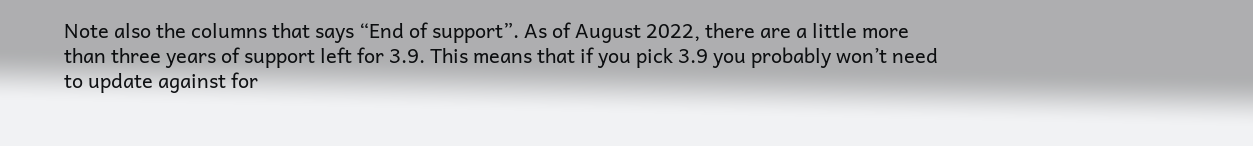Note also the columns that says “End of support”. As of August 2022, there are a little more than three years of support left for 3.9. This means that if you pick 3.9 you probably won’t need to update against for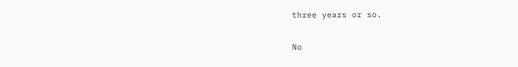three years or so.

No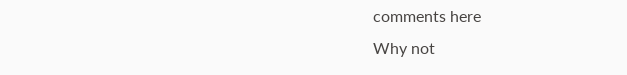comments here
Why not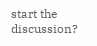start the discussion?